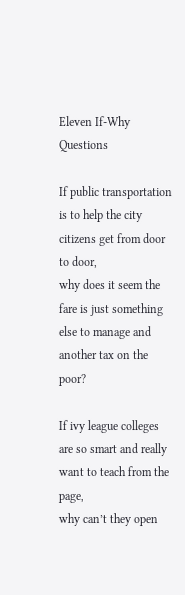Eleven If-Why Questions

If public transportation is to help the city citizens get from door to door,
why does it seem the fare is just something else to manage and another tax on the poor?

If ivy league colleges are so smart and really want to teach from the page,
why can’t they open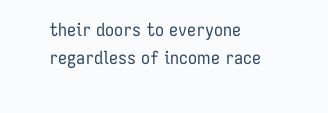their doors to everyone regardless of income race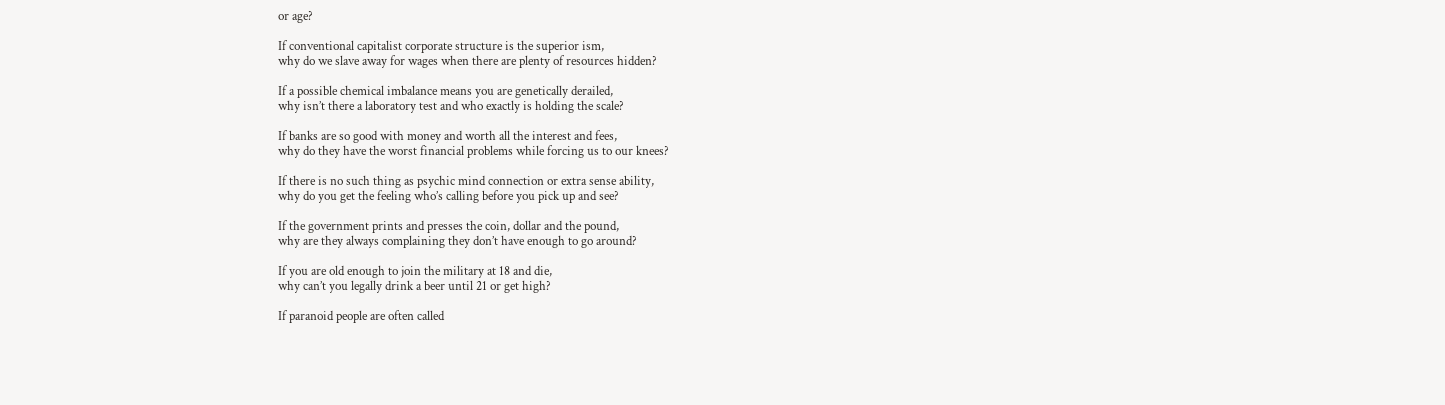or age?

If conventional capitalist corporate structure is the superior ism,
why do we slave away for wages when there are plenty of resources hidden?

If a possible chemical imbalance means you are genetically derailed,
why isn’t there a laboratory test and who exactly is holding the scale?

If banks are so good with money and worth all the interest and fees,
why do they have the worst financial problems while forcing us to our knees?

If there is no such thing as psychic mind connection or extra sense ability,
why do you get the feeling who’s calling before you pick up and see?

If the government prints and presses the coin, dollar and the pound,
why are they always complaining they don’t have enough to go around?

If you are old enough to join the military at 18 and die,
why can’t you legally drink a beer until 21 or get high?

If paranoid people are often called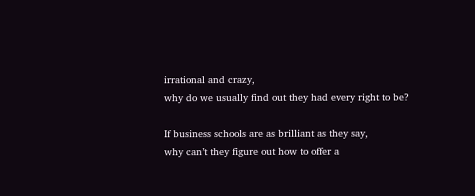irrational and crazy,
why do we usually find out they had every right to be?

If business schools are as brilliant as they say,
why can’t they figure out how to offer a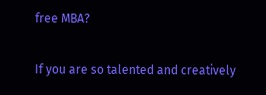free MBA?

If you are so talented and creatively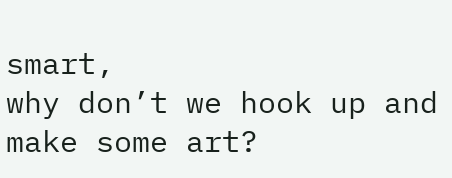smart,
why don’t we hook up and make some art?